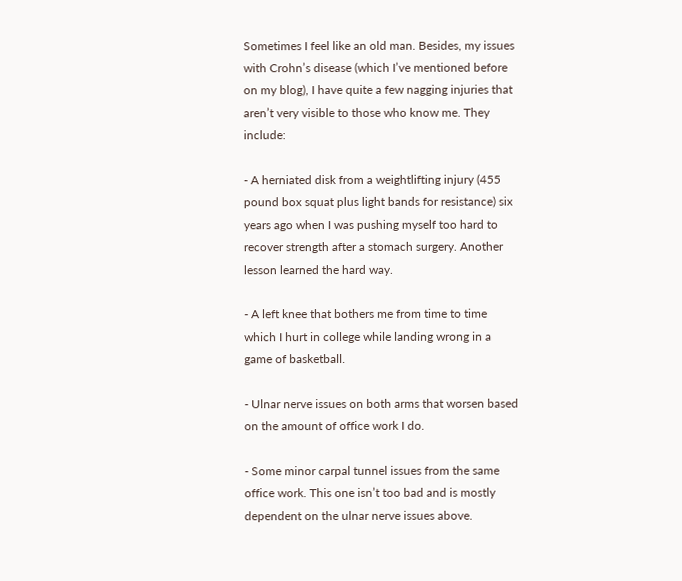Sometimes I feel like an old man. Besides, my issues with Crohn’s disease (which I’ve mentioned before on my blog), I have quite a few nagging injuries that aren’t very visible to those who know me. They include:

- A herniated disk from a weightlifting injury (455 pound box squat plus light bands for resistance) six years ago when I was pushing myself too hard to recover strength after a stomach surgery. Another lesson learned the hard way.

- A left knee that bothers me from time to time which I hurt in college while landing wrong in a game of basketball.

- Ulnar nerve issues on both arms that worsen based on the amount of office work I do.

- Some minor carpal tunnel issues from the same office work. This one isn’t too bad and is mostly dependent on the ulnar nerve issues above.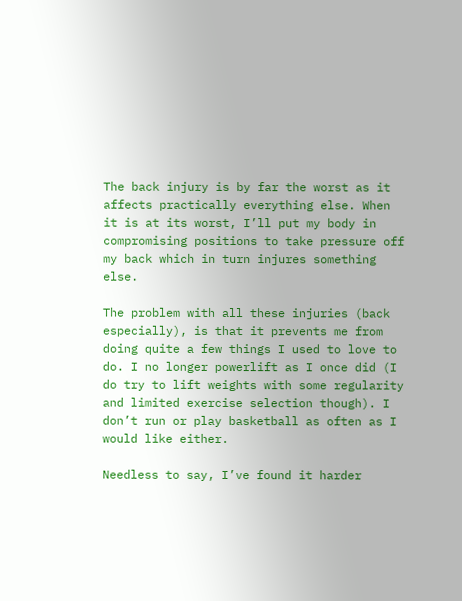The back injury is by far the worst as it affects practically everything else. When it is at its worst, I’ll put my body in compromising positions to take pressure off my back which in turn injures something else.

The problem with all these injuries (back especially), is that it prevents me from doing quite a few things I used to love to do. I no longer powerlift as I once did (I do try to lift weights with some regularity and limited exercise selection though). I don’t run or play basketball as often as I would like either.

Needless to say, I’ve found it harder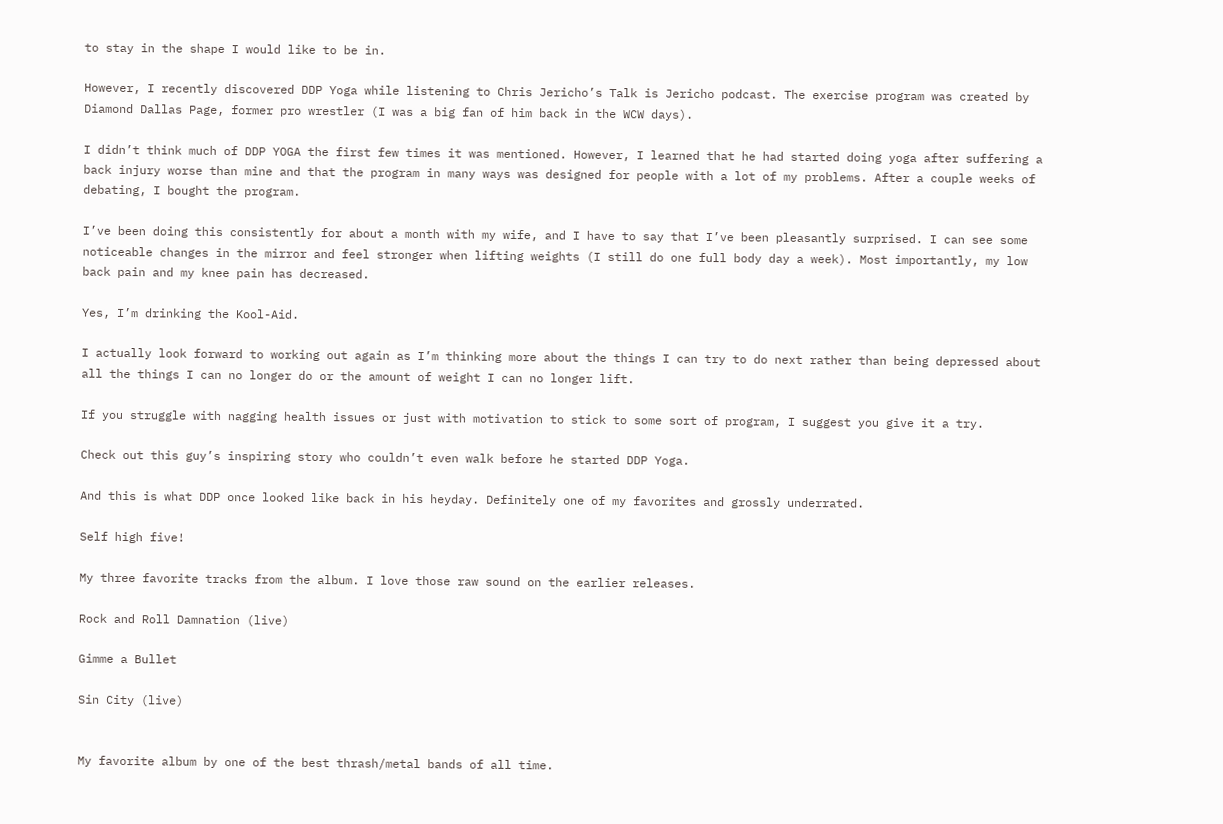to stay in the shape I would like to be in.

However, I recently discovered DDP Yoga while listening to Chris Jericho’s Talk is Jericho podcast. The exercise program was created by Diamond Dallas Page, former pro wrestler (I was a big fan of him back in the WCW days).

I didn’t think much of DDP YOGA the first few times it was mentioned. However, I learned that he had started doing yoga after suffering a back injury worse than mine and that the program in many ways was designed for people with a lot of my problems. After a couple weeks of debating, I bought the program.

I’ve been doing this consistently for about a month with my wife, and I have to say that I’ve been pleasantly surprised. I can see some noticeable changes in the mirror and feel stronger when lifting weights (I still do one full body day a week). Most importantly, my low back pain and my knee pain has decreased.

Yes, I’m drinking the Kool-Aid.

I actually look forward to working out again as I’m thinking more about the things I can try to do next rather than being depressed about all the things I can no longer do or the amount of weight I can no longer lift.

If you struggle with nagging health issues or just with motivation to stick to some sort of program, I suggest you give it a try.

Check out this guy’s inspiring story who couldn’t even walk before he started DDP Yoga.

And this is what DDP once looked like back in his heyday. Definitely one of my favorites and grossly underrated.

Self high five!

My three favorite tracks from the album. I love those raw sound on the earlier releases.

Rock and Roll Damnation (live)

Gimme a Bullet

Sin City (live)


My favorite album by one of the best thrash/metal bands of all time.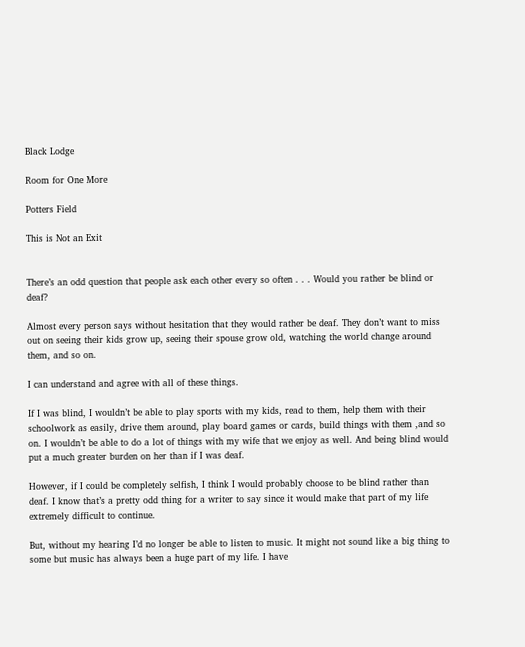Black Lodge

Room for One More

Potters Field

This is Not an Exit


There’s an odd question that people ask each other every so often . . . Would you rather be blind or deaf?

Almost every person says without hesitation that they would rather be deaf. They don’t want to miss out on seeing their kids grow up, seeing their spouse grow old, watching the world change around them, and so on.

I can understand and agree with all of these things.

If I was blind, I wouldn’t be able to play sports with my kids, read to them, help them with their schoolwork as easily, drive them around, play board games or cards, build things with them ,and so on. I wouldn’t be able to do a lot of things with my wife that we enjoy as well. And being blind would put a much greater burden on her than if I was deaf.

However, if I could be completely selfish, I think I would probably choose to be blind rather than deaf. I know that’s a pretty odd thing for a writer to say since it would make that part of my life extremely difficult to continue.

But, without my hearing I’d no longer be able to listen to music. It might not sound like a big thing to some but music has always been a huge part of my life. I have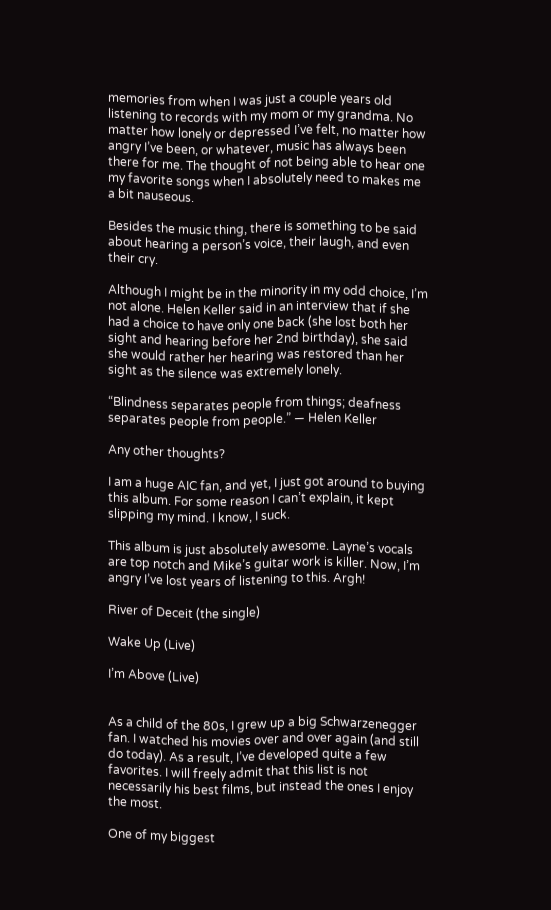memories from when I was just a couple years old listening to records with my mom or my grandma. No matter how lonely or depressed I’ve felt, no matter how angry I’ve been, or whatever, music has always been there for me. The thought of not being able to hear one my favorite songs when I absolutely need to makes me a bit nauseous.

Besides the music thing, there is something to be said about hearing a person’s voice, their laugh, and even their cry.

Although I might be in the minority in my odd choice, I’m not alone. Helen Keller said in an interview that if she had a choice to have only one back (she lost both her sight and hearing before her 2nd birthday), she said she would rather her hearing was restored than her sight as the silence was extremely lonely.

“Blindness separates people from things; deafness separates people from people.” ― Helen Keller

Any other thoughts?

I am a huge AIC fan, and yet, I just got around to buying this album. For some reason I can’t explain, it kept slipping my mind. I know, I suck.

This album is just absolutely awesome. Layne’s vocals are top notch and Mike’s guitar work is killer. Now, I’m angry I’ve lost years of listening to this. Argh!

River of Deceit (the single)

Wake Up (Live)

I’m Above (Live)


As a child of the 80s, I grew up a big Schwarzenegger fan. I watched his movies over and over again (and still do today). As a result, I’ve developed quite a few favorites. I will freely admit that this list is not necessarily his best films, but instead the ones I enjoy the most.

One of my biggest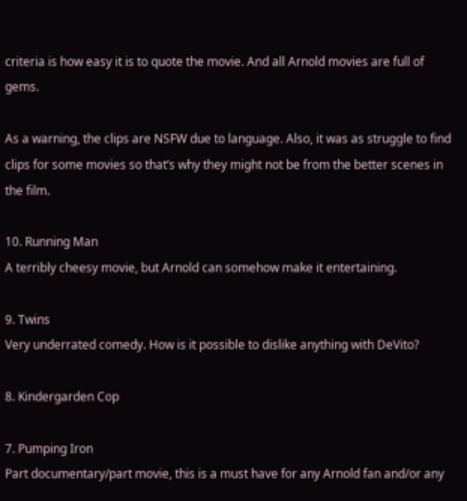criteria is how easy it is to quote the movie. And all Arnold movies are full of gems.

As a warning, the clips are NSFW due to language. Also, it was as struggle to find clips for some movies so that’s why they might not be from the better scenes in the film.

10. Running Man
A terribly cheesy movie, but Arnold can somehow make it entertaining.

9. Twins
Very underrated comedy. How is it possible to dislike anything with DeVito?

8. Kindergarden Cop

7. Pumping Iron
Part documentary/part movie, this is a must have for any Arnold fan and/or any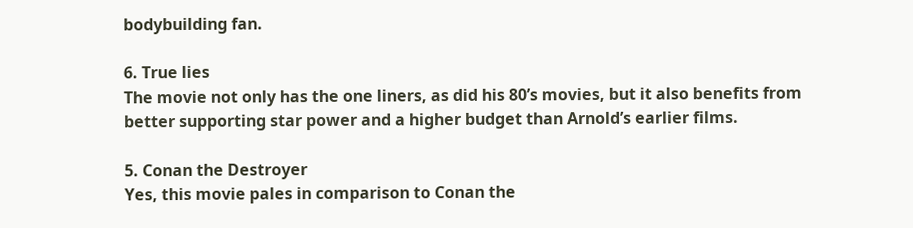bodybuilding fan.

6. True lies
The movie not only has the one liners, as did his 80’s movies, but it also benefits from better supporting star power and a higher budget than Arnold’s earlier films.

5. Conan the Destroyer
Yes, this movie pales in comparison to Conan the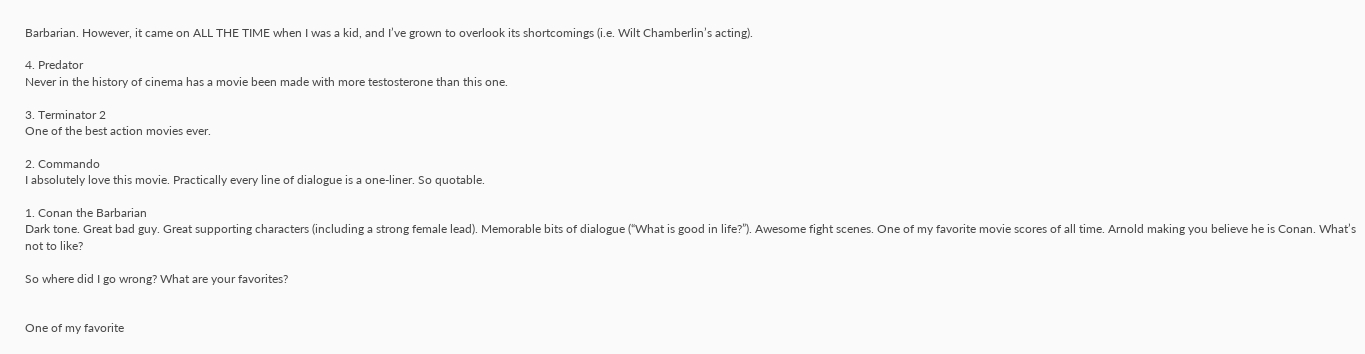Barbarian. However, it came on ALL THE TIME when I was a kid, and I’ve grown to overlook its shortcomings (i.e. Wilt Chamberlin’s acting).

4. Predator
Never in the history of cinema has a movie been made with more testosterone than this one.

3. Terminator 2
One of the best action movies ever.

2. Commando
I absolutely love this movie. Practically every line of dialogue is a one-liner. So quotable.

1. Conan the Barbarian
Dark tone. Great bad guy. Great supporting characters (including a strong female lead). Memorable bits of dialogue (“What is good in life?”). Awesome fight scenes. One of my favorite movie scores of all time. Arnold making you believe he is Conan. What’s not to like?

So where did I go wrong? What are your favorites?


One of my favorite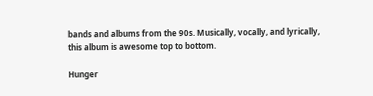bands and albums from the 90s. Musically, vocally, and lyrically, this album is awesome top to bottom.

Hunger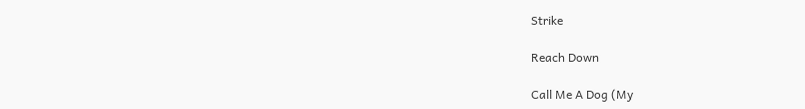Strike

Reach Down

Call Me A Dog (My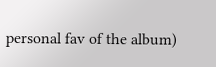personal fav of the album)